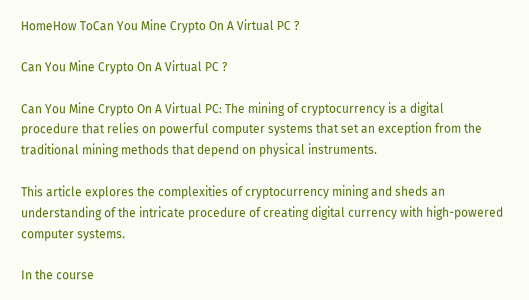HomeHow ToCan You Mine Crypto On A Virtual PC ?

Can You Mine Crypto On A Virtual PC ?

Can You Mine Crypto On A Virtual PC: The mining of cryptocurrency is a digital procedure that relies on powerful computer systems that set an exception from the traditional mining methods that depend on physical instruments.

This article explores the complexities of cryptocurrency mining and sheds an understanding of the intricate procedure of creating digital currency with high-powered computer systems.

In the course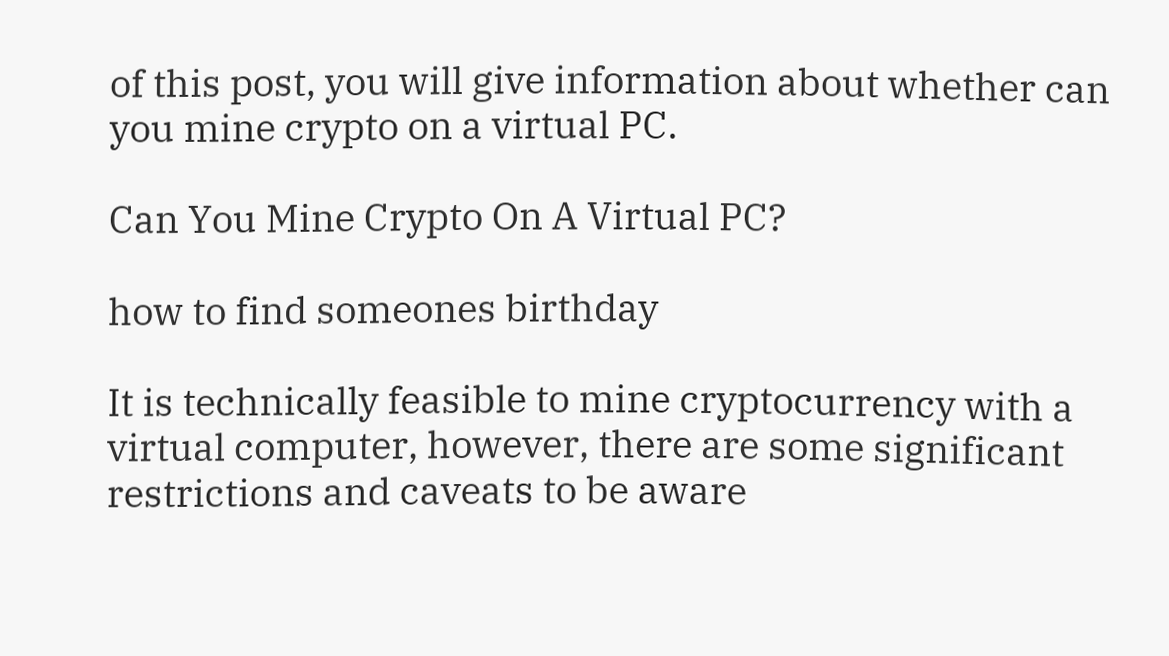of this post, you will give information about whether can you mine crypto on a virtual PC.

Can You Mine Crypto On A Virtual PC?

how to find someones birthday

It is technically feasible to mine cryptocurrency with a virtual computer, however, there are some significant restrictions and caveats to be aware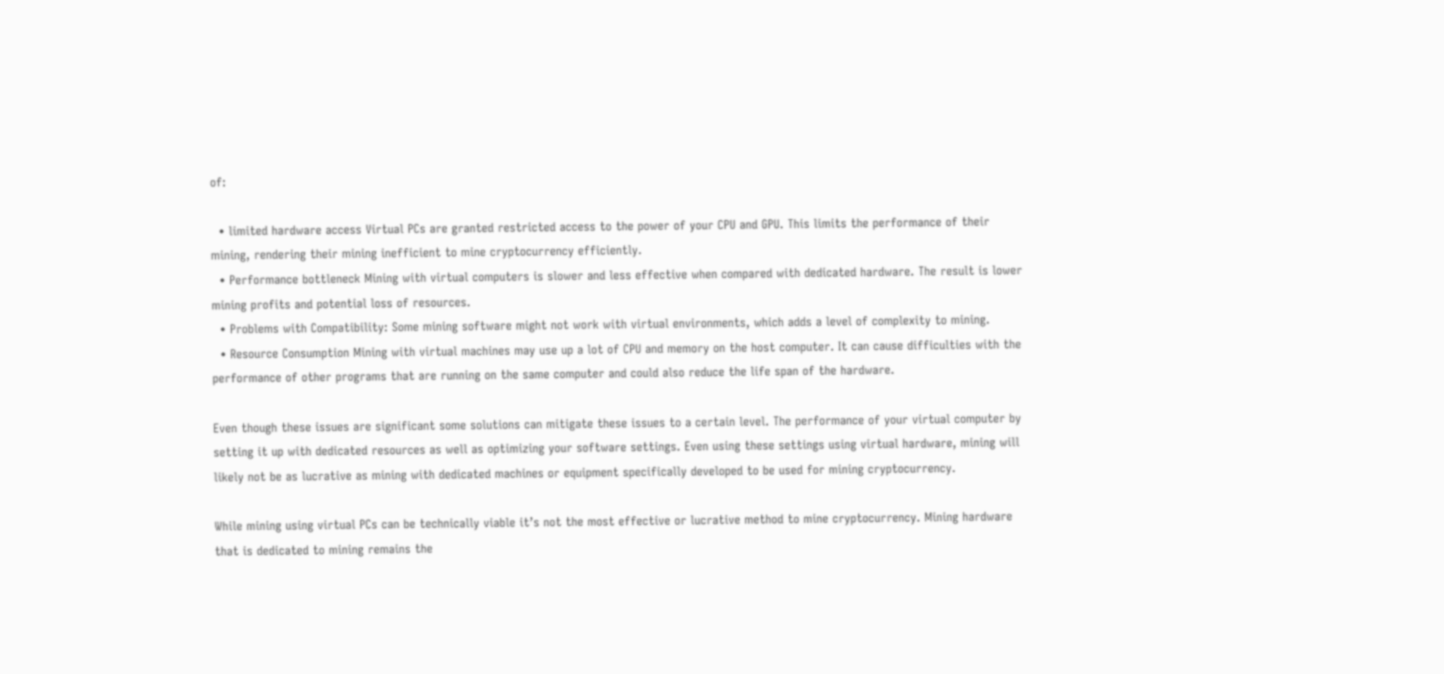of:

  • limited hardware access Virtual PCs are granted restricted access to the power of your CPU and GPU. This limits the performance of their mining, rendering their mining inefficient to mine cryptocurrency efficiently.
  • Performance bottleneck Mining with virtual computers is slower and less effective when compared with dedicated hardware. The result is lower mining profits and potential loss of resources.
  • Problems with Compatibility: Some mining software might not work with virtual environments, which adds a level of complexity to mining.
  • Resource Consumption Mining with virtual machines may use up a lot of CPU and memory on the host computer. It can cause difficulties with the performance of other programs that are running on the same computer and could also reduce the life span of the hardware.

Even though these issues are significant some solutions can mitigate these issues to a certain level. The performance of your virtual computer by setting it up with dedicated resources as well as optimizing your software settings. Even using these settings using virtual hardware, mining will likely not be as lucrative as mining with dedicated machines or equipment specifically developed to be used for mining cryptocurrency.

While mining using virtual PCs can be technically viable it’s not the most effective or lucrative method to mine cryptocurrency. Mining hardware that is dedicated to mining remains the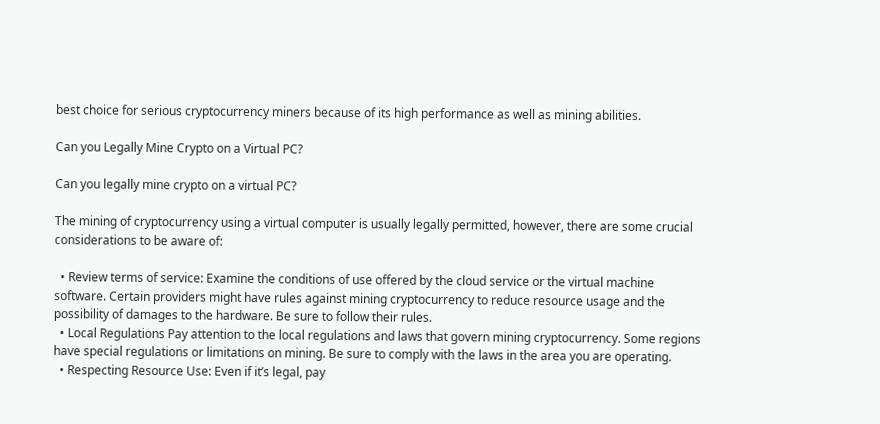best choice for serious cryptocurrency miners because of its high performance as well as mining abilities.

Can you Legally Mine Crypto on a Virtual PC?

Can you legally mine crypto on a virtual PC?

The mining of cryptocurrency using a virtual computer is usually legally permitted, however, there are some crucial considerations to be aware of:

  • Review terms of service: Examine the conditions of use offered by the cloud service or the virtual machine software. Certain providers might have rules against mining cryptocurrency to reduce resource usage and the possibility of damages to the hardware. Be sure to follow their rules.
  • Local Regulations Pay attention to the local regulations and laws that govern mining cryptocurrency. Some regions have special regulations or limitations on mining. Be sure to comply with the laws in the area you are operating.
  • Respecting Resource Use: Even if it’s legal, pay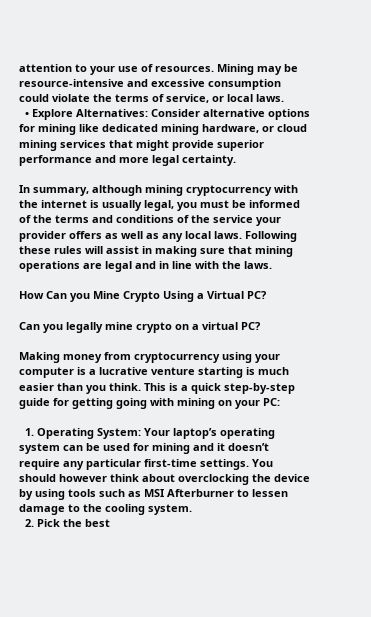attention to your use of resources. Mining may be resource-intensive and excessive consumption could violate the terms of service, or local laws.
  • Explore Alternatives: Consider alternative options for mining like dedicated mining hardware, or cloud mining services that might provide superior performance and more legal certainty.

In summary, although mining cryptocurrency with the internet is usually legal, you must be informed of the terms and conditions of the service your provider offers as well as any local laws. Following these rules will assist in making sure that mining operations are legal and in line with the laws.

How Can you Mine Crypto Using a Virtual PC?

Can you legally mine crypto on a virtual PC?

Making money from cryptocurrency using your computer is a lucrative venture starting is much easier than you think. This is a quick step-by-step guide for getting going with mining on your PC:

  1. Operating System: Your laptop’s operating system can be used for mining and it doesn’t require any particular first-time settings. You should however think about overclocking the device by using tools such as MSI Afterburner to lessen damage to the cooling system.
  2. Pick the best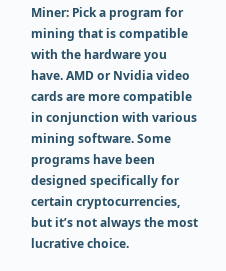Miner: Pick a program for mining that is compatible with the hardware you have. AMD or Nvidia video cards are more compatible in conjunction with various mining software. Some programs have been designed specifically for certain cryptocurrencies, but it’s not always the most lucrative choice.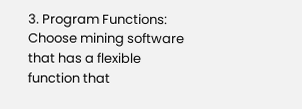3. Program Functions: Choose mining software that has a flexible function that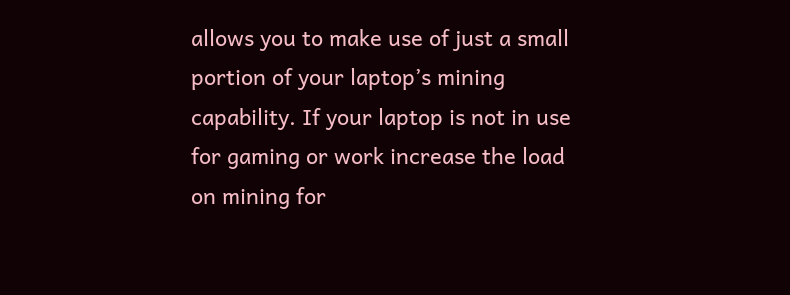allows you to make use of just a small portion of your laptop’s mining capability. If your laptop is not in use for gaming or work increase the load on mining for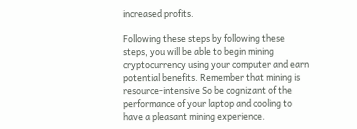increased profits.

Following these steps by following these steps, you will be able to begin mining cryptocurrency using your computer and earn potential benefits. Remember that mining is resource-intensive So be cognizant of the performance of your laptop and cooling to have a pleasant mining experience.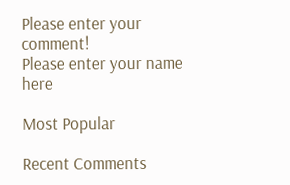Please enter your comment!
Please enter your name here

Most Popular

Recent Comments